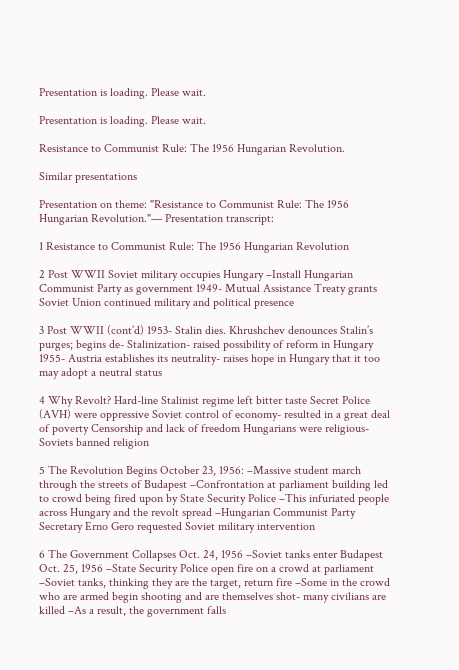Presentation is loading. Please wait.

Presentation is loading. Please wait.

Resistance to Communist Rule: The 1956 Hungarian Revolution.

Similar presentations

Presentation on theme: "Resistance to Communist Rule: The 1956 Hungarian Revolution."— Presentation transcript:

1 Resistance to Communist Rule: The 1956 Hungarian Revolution

2 Post WWII Soviet military occupies Hungary –Install Hungarian Communist Party as government 1949- Mutual Assistance Treaty grants Soviet Union continued military and political presence

3 Post WWII (cont’d) 1953- Stalin dies. Khrushchev denounces Stalin’s purges; begins de- Stalinization- raised possibility of reform in Hungary 1955- Austria establishes its neutrality- raises hope in Hungary that it too may adopt a neutral status

4 Why Revolt? Hard-line Stalinist regime left bitter taste Secret Police (AVH) were oppressive Soviet control of economy- resulted in a great deal of poverty Censorship and lack of freedom Hungarians were religious- Soviets banned religion

5 The Revolution Begins October 23, 1956: –Massive student march through the streets of Budapest –Confrontation at parliament building led to crowd being fired upon by State Security Police –This infuriated people across Hungary and the revolt spread –Hungarian Communist Party Secretary Erno Gero requested Soviet military intervention

6 The Government Collapses Oct. 24, 1956 –Soviet tanks enter Budapest Oct. 25, 1956 –State Security Police open fire on a crowd at parliament –Soviet tanks, thinking they are the target, return fire –Some in the crowd who are armed begin shooting and are themselves shot- many civilians are killed –As a result, the government falls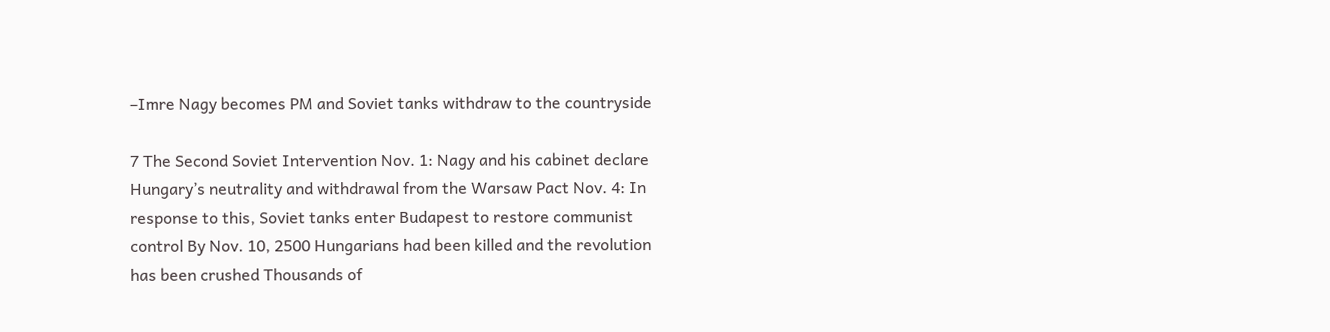–Imre Nagy becomes PM and Soviet tanks withdraw to the countryside

7 The Second Soviet Intervention Nov. 1: Nagy and his cabinet declare Hungary’s neutrality and withdrawal from the Warsaw Pact Nov. 4: In response to this, Soviet tanks enter Budapest to restore communist control By Nov. 10, 2500 Hungarians had been killed and the revolution has been crushed Thousands of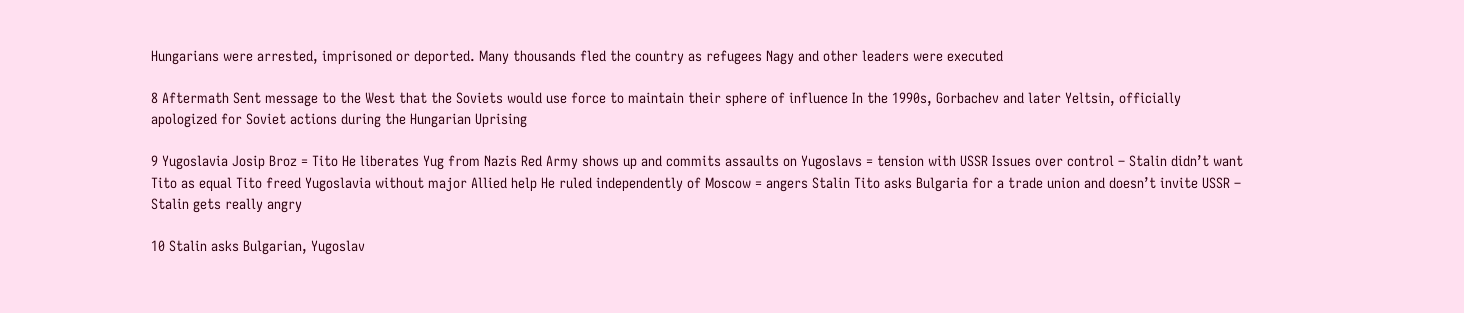Hungarians were arrested, imprisoned or deported. Many thousands fled the country as refugees Nagy and other leaders were executed

8 Aftermath Sent message to the West that the Soviets would use force to maintain their sphere of influence In the 1990s, Gorbachev and later Yeltsin, officially apologized for Soviet actions during the Hungarian Uprising

9 Yugoslavia Josip Broz = Tito He liberates Yug from Nazis Red Army shows up and commits assaults on Yugoslavs = tension with USSR Issues over control – Stalin didn’t want Tito as equal Tito freed Yugoslavia without major Allied help He ruled independently of Moscow = angers Stalin Tito asks Bulgaria for a trade union and doesn’t invite USSR – Stalin gets really angry

10 Stalin asks Bulgarian, Yugoslav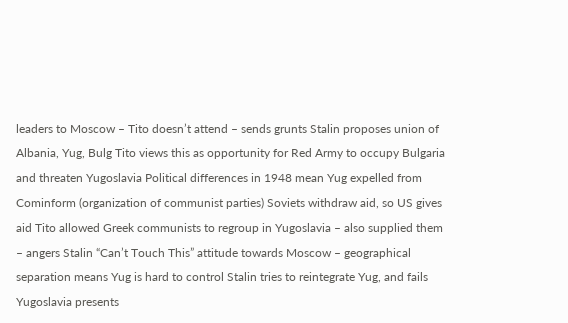leaders to Moscow – Tito doesn’t attend – sends grunts Stalin proposes union of Albania, Yug, Bulg Tito views this as opportunity for Red Army to occupy Bulgaria and threaten Yugoslavia Political differences in 1948 mean Yug expelled from Cominform (organization of communist parties) Soviets withdraw aid, so US gives aid Tito allowed Greek communists to regroup in Yugoslavia – also supplied them – angers Stalin “Can’t Touch This” attitude towards Moscow – geographical separation means Yug is hard to control Stalin tries to reintegrate Yug, and fails Yugoslavia presents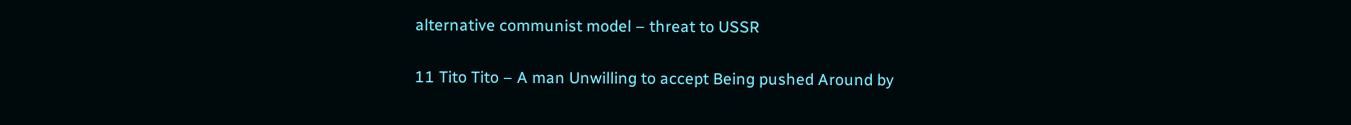alternative communist model – threat to USSR

11 Tito Tito – A man Unwilling to accept Being pushed Around by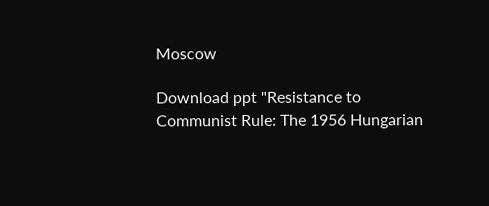Moscow

Download ppt "Resistance to Communist Rule: The 1956 Hungarian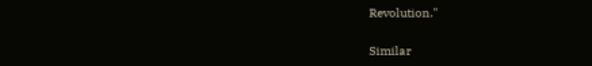Revolution."

Similar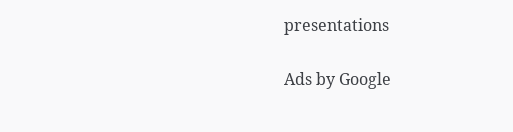presentations

Ads by Google